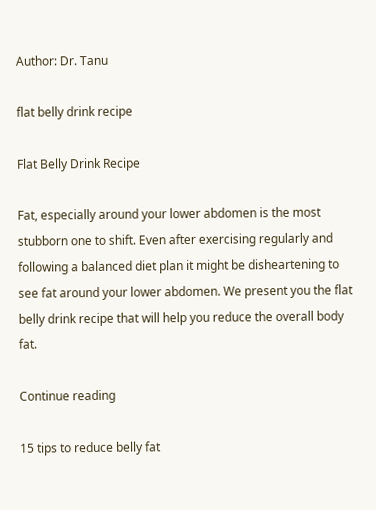Author: Dr. Tanu

flat belly drink recipe

Flat Belly Drink Recipe

Fat, especially around your lower abdomen is the most stubborn one to shift. Even after exercising regularly and following a balanced diet plan it might be disheartening to see fat around your lower abdomen. We present you the flat belly drink recipe that will help you reduce the overall body fat.

Continue reading

15 tips to reduce belly fat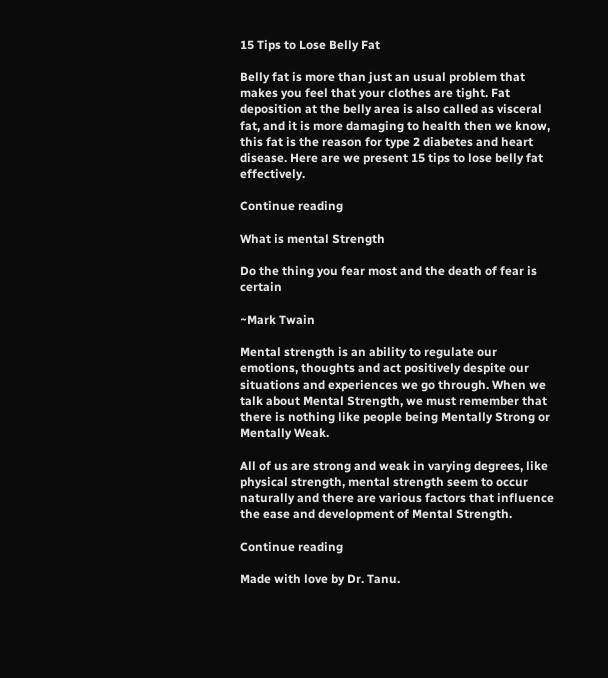15 Tips to Lose Belly Fat

Belly fat is more than just an usual problem that makes you feel that your clothes are tight. Fat deposition at the belly area is also called as visceral fat, and it is more damaging to health then we know, this fat is the reason for type 2 diabetes and heart disease. Here are we present 15 tips to lose belly fat effectively.

Continue reading

What is mental Strength

Do the thing you fear most and the death of fear is certain

~Mark Twain

Mental strength is an ability to regulate our emotions, thoughts and act positively despite our situations and experiences we go through. When we talk about Mental Strength, we must remember that there is nothing like people being Mentally Strong or Mentally Weak.

All of us are strong and weak in varying degrees, like physical strength, mental strength seem to occur naturally and there are various factors that influence the ease and development of Mental Strength.

Continue reading

Made with love by Dr. Tanu.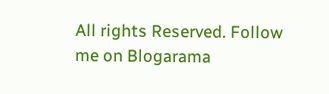All rights Reserved. Follow me on Blogarama